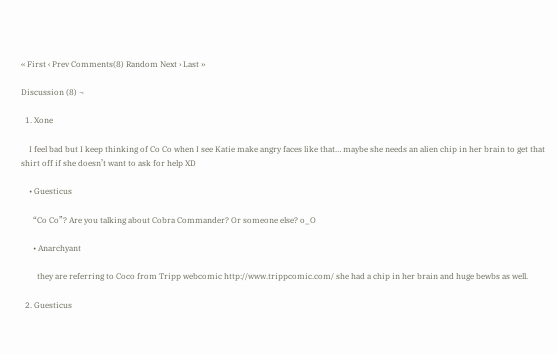‹‹ First ‹ Prev Comments(8) Random Next › Last ››

Discussion (8) ¬

  1. Xone

    I feel bad but I keep thinking of Co Co when I see Katie make angry faces like that… maybe she needs an alien chip in her brain to get that shirt off if she doesn’t want to ask for help XD

    • Guesticus

      “Co Co”? Are you talking about Cobra Commander? Or someone else? o_O

      • Anarchyant

        they are referring to Coco from Tripp webcomic http://www.trippcomic.com/ she had a chip in her brain and huge bewbs as well.

  2. Guesticus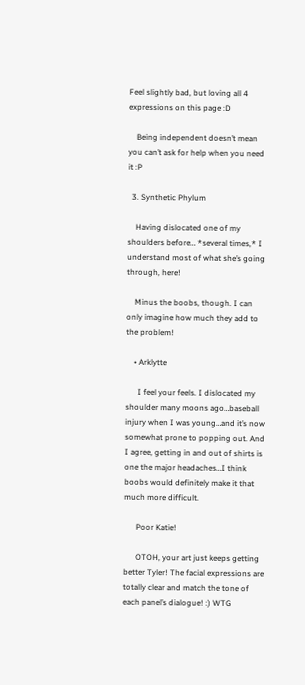Feel slightly bad, but loving all 4 expressions on this page :D

    Being independent doesn’t mean you can’t ask for help when you need it :P

  3. Synthetic Phylum

    Having dislocated one of my shoulders before… *several times,* I understand most of what she’s going through, here!

    Minus the boobs, though. I can only imagine how much they add to the problem!

    • Arklytte

      I feel your feels. I dislocated my shoulder many moons ago…baseball injury when I was young…and it’s now somewhat prone to popping out. And I agree, getting in and out of shirts is one the major headaches…I think boobs would definitely make it that much more difficult.

      Poor Katie!

      OTOH, your art just keeps getting better Tyler! The facial expressions are totally clear and match the tone of each panel’s dialogue! :) WTG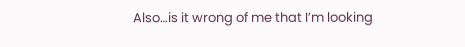Also…is it wrong of me that I’m looking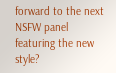forward to the next NSFW panel featuring the new style?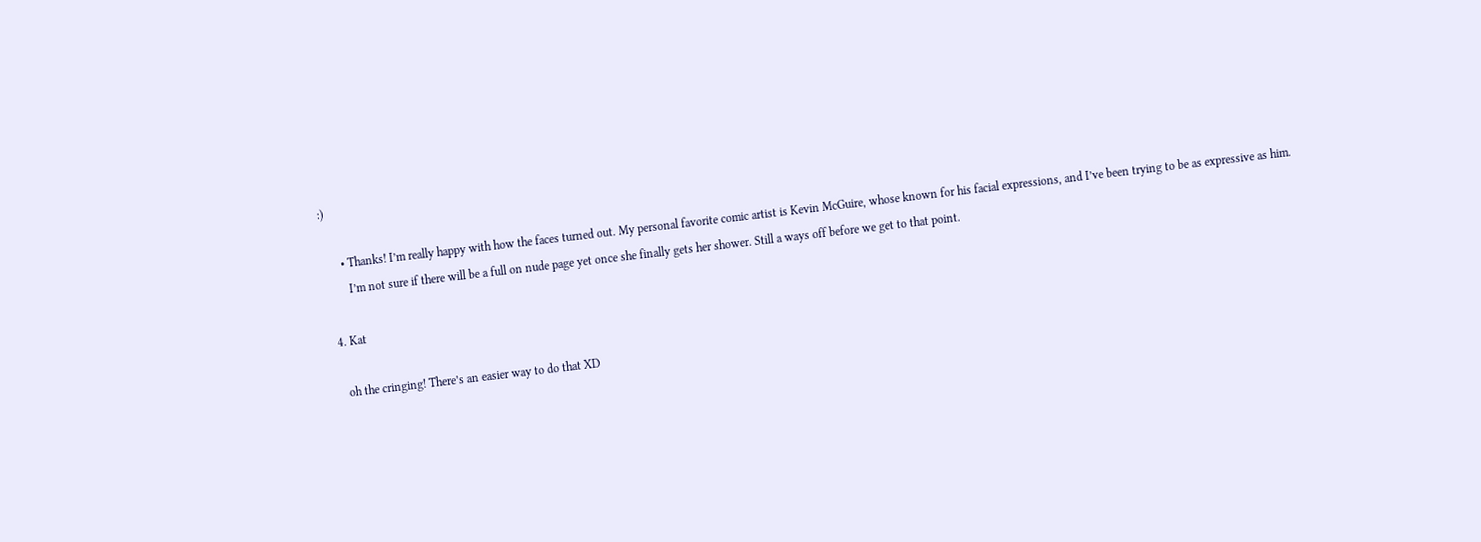:)

      • Thanks! I’m really happy with how the faces turned out. My personal favorite comic artist is Kevin McGuire, whose known for his facial expressions, and I’ve been trying to be as expressive as him.
        I’m not sure if there will be a full on nude page yet once she finally gets her shower. Still a ways off before we get to that point.

  4. Kat

    oh the cringing! There’s an easier way to do that XD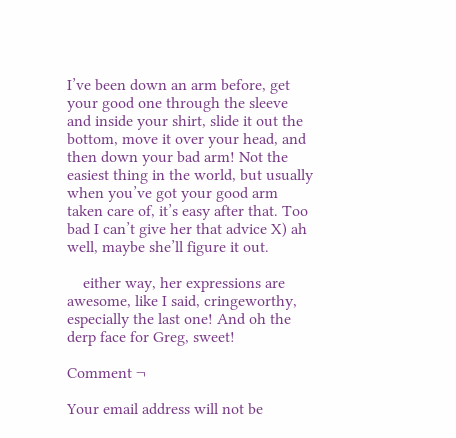I’ve been down an arm before, get your good one through the sleeve and inside your shirt, slide it out the bottom, move it over your head, and then down your bad arm! Not the easiest thing in the world, but usually when you’ve got your good arm taken care of, it’s easy after that. Too bad I can’t give her that advice X) ah well, maybe she’ll figure it out.

    either way, her expressions are awesome, like I said, cringeworthy, especially the last one! And oh the derp face for Greg, sweet!

Comment ¬

Your email address will not be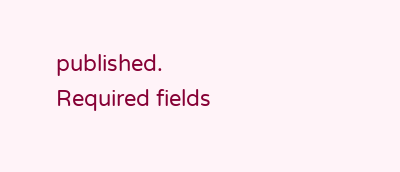published. Required fields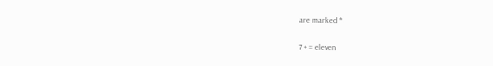are marked *

7 + = eleven